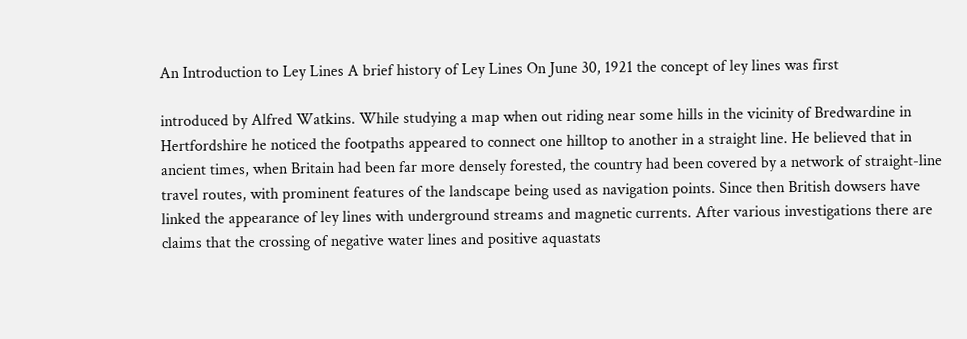An Introduction to Ley Lines A brief history of Ley Lines On June 30, 1921 the concept of ley lines was first

introduced by Alfred Watkins. While studying a map when out riding near some hills in the vicinity of Bredwardine in Hertfordshire he noticed the footpaths appeared to connect one hilltop to another in a straight line. He believed that in ancient times, when Britain had been far more densely forested, the country had been covered by a network of straight-line travel routes, with prominent features of the landscape being used as navigation points. Since then British dowsers have linked the appearance of ley lines with underground streams and magnetic currents. After various investigations there are claims that the crossing of negative water lines and positive aquastats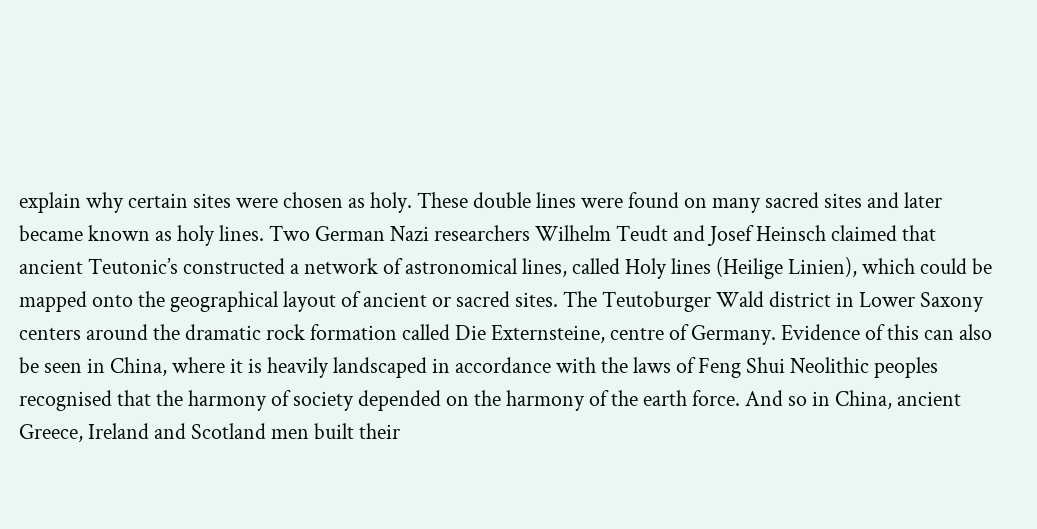explain why certain sites were chosen as holy. These double lines were found on many sacred sites and later became known as holy lines. Two German Nazi researchers Wilhelm Teudt and Josef Heinsch claimed that ancient Teutonic’s constructed a network of astronomical lines, called Holy lines (Heilige Linien), which could be mapped onto the geographical layout of ancient or sacred sites. The Teutoburger Wald district in Lower Saxony centers around the dramatic rock formation called Die Externsteine, centre of Germany. Evidence of this can also be seen in China, where it is heavily landscaped in accordance with the laws of Feng Shui Neolithic peoples recognised that the harmony of society depended on the harmony of the earth force. And so in China, ancient Greece, Ireland and Scotland men built their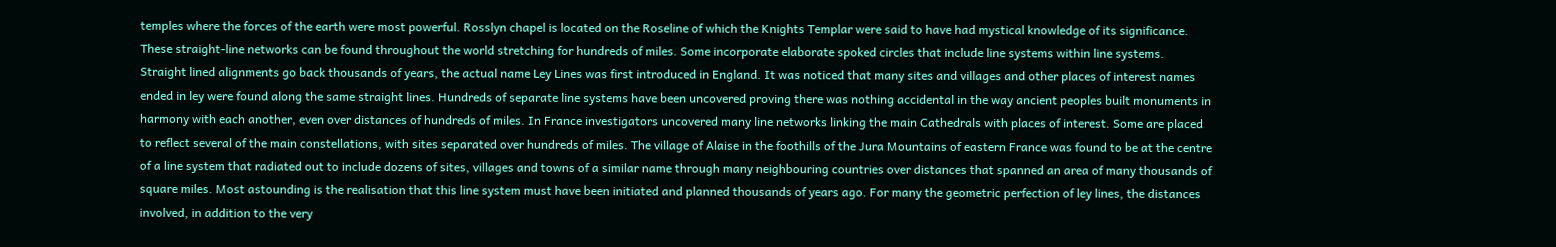temples where the forces of the earth were most powerful. Rosslyn chapel is located on the Roseline of which the Knights Templar were said to have had mystical knowledge of its significance. These straight-line networks can be found throughout the world stretching for hundreds of miles. Some incorporate elaborate spoked circles that include line systems within line systems. Straight lined alignments go back thousands of years, the actual name Ley Lines was first introduced in England. It was noticed that many sites and villages and other places of interest names ended in ley were found along the same straight lines. Hundreds of separate line systems have been uncovered proving there was nothing accidental in the way ancient peoples built monuments in harmony with each another, even over distances of hundreds of miles. In France investigators uncovered many line networks linking the main Cathedrals with places of interest. Some are placed to reflect several of the main constellations, with sites separated over hundreds of miles. The village of Alaise in the foothills of the Jura Mountains of eastern France was found to be at the centre of a line system that radiated out to include dozens of sites, villages and towns of a similar name through many neighbouring countries over distances that spanned an area of many thousands of square miles. Most astounding is the realisation that this line system must have been initiated and planned thousands of years ago. For many the geometric perfection of ley lines, the distances involved, in addition to the very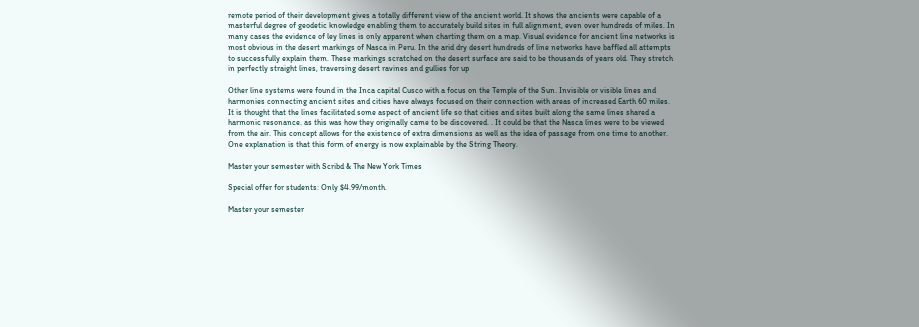remote period of their development gives a totally different view of the ancient world. It shows the ancients were capable of a masterful degree of geodetic knowledge enabling them to accurately build sites in full alignment, even over hundreds of miles. In many cases the evidence of ley lines is only apparent when charting them on a map. Visual evidence for ancient line networks is most obvious in the desert markings of Nasca in Peru. In the arid dry desert hundreds of line networks have baffled all attempts to successfully explain them. These markings scratched on the desert surface are said to be thousands of years old. They stretch in perfectly straight lines, traversing desert ravines and gullies for up

Other line systems were found in the Inca capital Cusco with a focus on the Temple of the Sun. Invisible or visible lines and harmonies connecting ancient sites and cities have always focused on their connection with areas of increased Earth 60 miles. It is thought that the lines facilitated some aspect of ancient life so that cities and sites built along the same lines shared a harmonic resonance. as this was how they originally came to be discovered. . It could be that the Nasca lines were to be viewed from the air. This concept allows for the existence of extra dimensions as well as the idea of passage from one time to another. One explanation is that this form of energy is now explainable by the String Theory.

Master your semester with Scribd & The New York Times

Special offer for students: Only $4.99/month.

Master your semester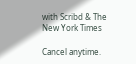with Scribd & The New York Times

Cancel anytime.